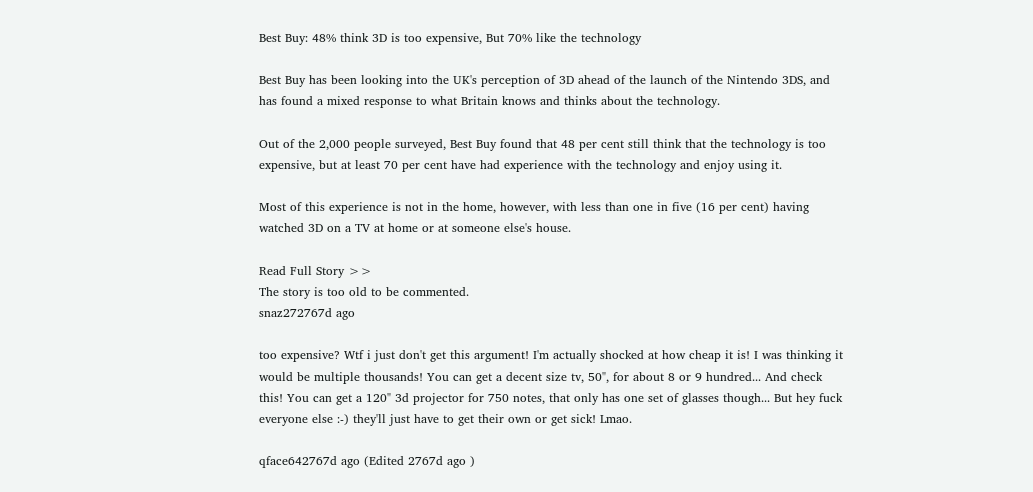Best Buy: 48% think 3D is too expensive, But 70% like the technology

Best Buy has been looking into the UK's perception of 3D ahead of the launch of the Nintendo 3DS, and has found a mixed response to what Britain knows and thinks about the technology.

Out of the 2,000 people surveyed, Best Buy found that 48 per cent still think that the technology is too expensive, but at least 70 per cent have had experience with the technology and enjoy using it.

Most of this experience is not in the home, however, with less than one in five (16 per cent) having watched 3D on a TV at home or at someone else's house.

Read Full Story >>
The story is too old to be commented.
snaz272767d ago

too expensive? Wtf i just don't get this argument! I'm actually shocked at how cheap it is! I was thinking it would be multiple thousands! You can get a decent size tv, 50", for about 8 or 9 hundred... And check this! You can get a 120" 3d projector for 750 notes, that only has one set of glasses though... But hey fuck everyone else :-) they'll just have to get their own or get sick! Lmao.

qface642767d ago (Edited 2767d ago )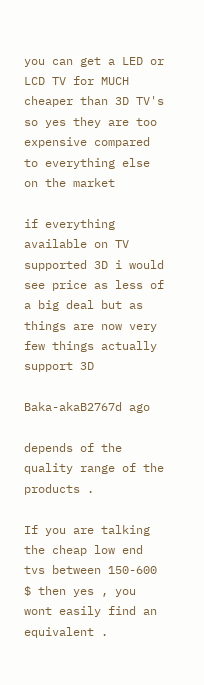you can get a LED or LCD TV for MUCH cheaper than 3D TV's so yes they are too expensive compared to everything else on the market

if everything available on TV supported 3D i would see price as less of a big deal but as things are now very few things actually support 3D

Baka-akaB2767d ago

depends of the quality range of the products .

If you are talking the cheap low end tvs between 150-600 $ then yes , you wont easily find an equivalent .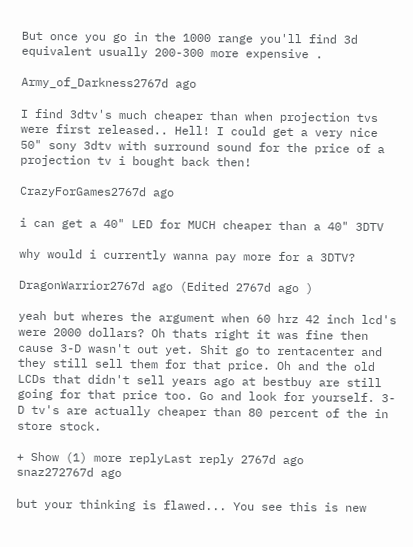But once you go in the 1000 range you'll find 3d equivalent usually 200-300 more expensive .

Army_of_Darkness2767d ago

I find 3dtv's much cheaper than when projection tvs were first released.. Hell! I could get a very nice 50" sony 3dtv with surround sound for the price of a projection tv i bought back then!

CrazyForGames2767d ago

i can get a 40" LED for MUCH cheaper than a 40" 3DTV

why would i currently wanna pay more for a 3DTV?

DragonWarrior2767d ago (Edited 2767d ago )

yeah but wheres the argument when 60 hrz 42 inch lcd's were 2000 dollars? Oh thats right it was fine then cause 3-D wasn't out yet. Shit go to rentacenter and they still sell them for that price. Oh and the old LCDs that didn't sell years ago at bestbuy are still going for that price too. Go and look for yourself. 3-D tv's are actually cheaper than 80 percent of the in store stock.

+ Show (1) more replyLast reply 2767d ago
snaz272767d ago

but your thinking is flawed... You see this is new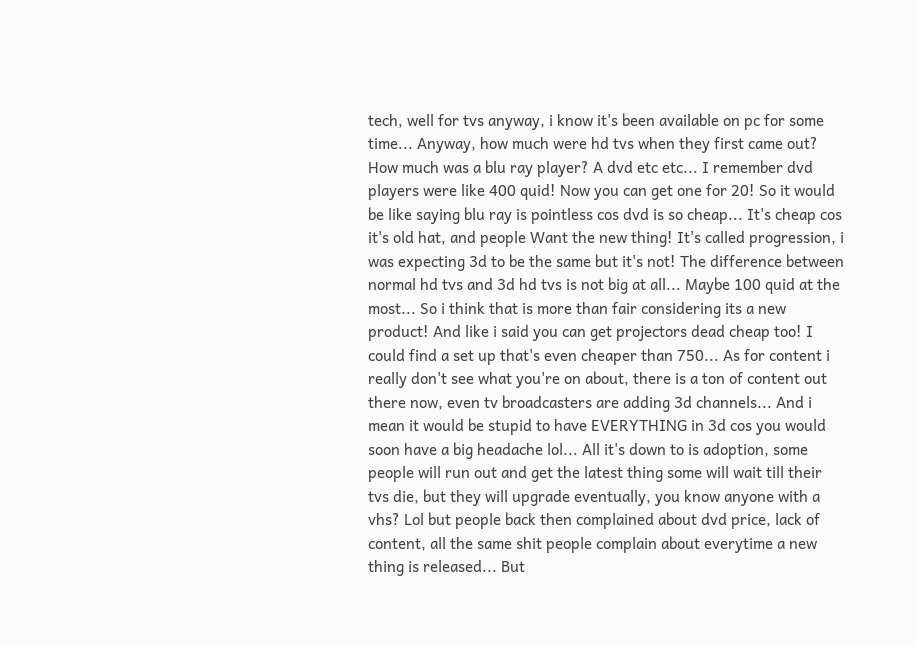tech, well for tvs anyway, i know it's been available on pc for some time... Anyway, how much were hd tvs when they first came out? How much was a blu ray player? A dvd etc etc... I remember dvd players were like 400 quid! Now you can get one for 20! So it would be like saying blu ray is pointless cos dvd is so cheap... It's cheap cos it's old hat, and people Want the new thing! It's called progression, i was expecting 3d to be the same but it's not! The difference between normal hd tvs and 3d hd tvs is not big at all... Maybe 100 quid at the most... So i think that is more than fair considering its a new product! And like i said you can get projectors dead cheap too! I could find a set up that's even cheaper than 750... As for content i really don't see what you're on about, there is a ton of content out there now, even tv broadcasters are adding 3d channels... And i mean it would be stupid to have EVERYTHING in 3d cos you would soon have a big headache lol... All it's down to is adoption, some people will run out and get the latest thing some will wait till their tvs die, but they will upgrade eventually, you know anyone with a vhs? Lol but people back then complained about dvd price, lack of content, all the same shit people complain about everytime a new thing is released... But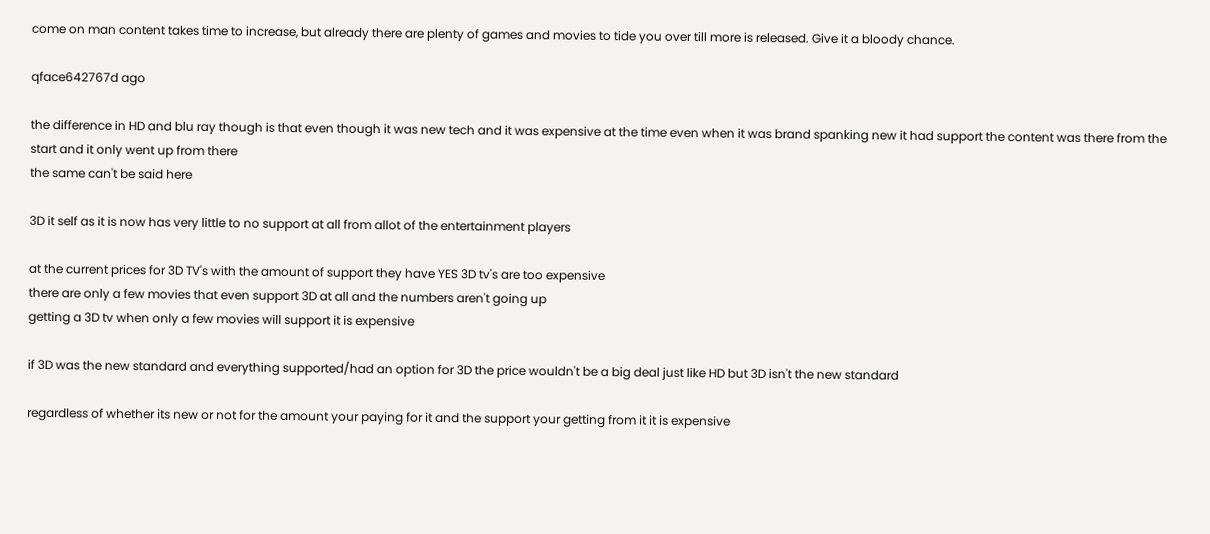come on man content takes time to increase, but already there are plenty of games and movies to tide you over till more is released. Give it a bloody chance.

qface642767d ago

the difference in HD and blu ray though is that even though it was new tech and it was expensive at the time even when it was brand spanking new it had support the content was there from the start and it only went up from there
the same can't be said here

3D it self as it is now has very little to no support at all from allot of the entertainment players

at the current prices for 3D TV's with the amount of support they have YES 3D tv's are too expensive
there are only a few movies that even support 3D at all and the numbers aren't going up
getting a 3D tv when only a few movies will support it is expensive

if 3D was the new standard and everything supported/had an option for 3D the price wouldn't be a big deal just like HD but 3D isn't the new standard

regardless of whether its new or not for the amount your paying for it and the support your getting from it it is expensive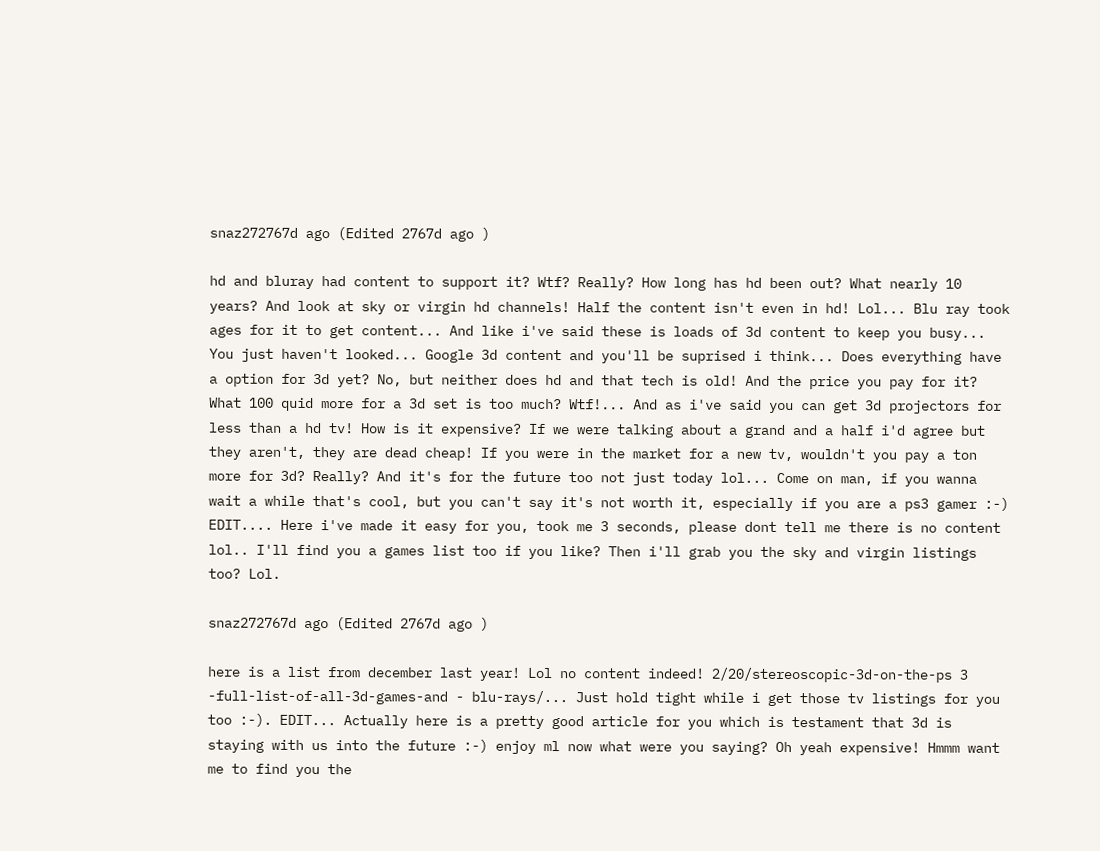snaz272767d ago (Edited 2767d ago )

hd and bluray had content to support it? Wtf? Really? How long has hd been out? What nearly 10 years? And look at sky or virgin hd channels! Half the content isn't even in hd! Lol... Blu ray took ages for it to get content... And like i've said these is loads of 3d content to keep you busy... You just haven't looked... Google 3d content and you'll be suprised i think... Does everything have a option for 3d yet? No, but neither does hd and that tech is old! And the price you pay for it? What 100 quid more for a 3d set is too much? Wtf!... And as i've said you can get 3d projectors for less than a hd tv! How is it expensive? If we were talking about a grand and a half i'd agree but they aren't, they are dead cheap! If you were in the market for a new tv, wouldn't you pay a ton more for 3d? Really? And it's for the future too not just today lol... Come on man, if you wanna wait a while that's cool, but you can't say it's not worth it, especially if you are a ps3 gamer :-) EDIT.... Here i've made it easy for you, took me 3 seconds, please dont tell me there is no content lol.. I'll find you a games list too if you like? Then i'll grab you the sky and virgin listings too? Lol.

snaz272767d ago (Edited 2767d ago )

here is a list from december last year! Lol no content indeed! 2/20/stereoscopic-3d-on-the-ps 3 -full-list-of-all-3d-games-and - blu-rays/... Just hold tight while i get those tv listings for you too :-). EDIT... Actually here is a pretty good article for you which is testament that 3d is staying with us into the future :-) enjoy ml now what were you saying? Oh yeah expensive! Hmmm want me to find you the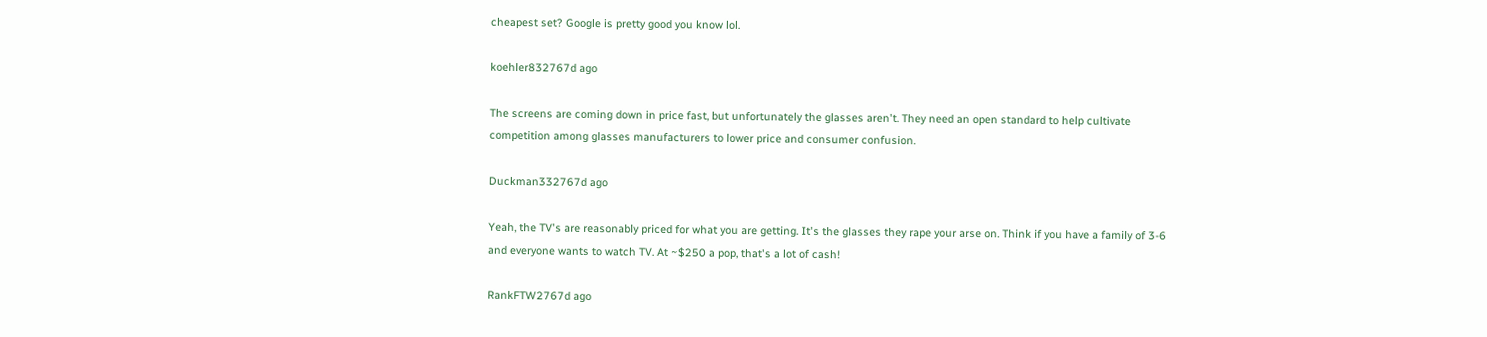cheapest set? Google is pretty good you know lol.

koehler832767d ago

The screens are coming down in price fast, but unfortunately the glasses aren't. They need an open standard to help cultivate competition among glasses manufacturers to lower price and consumer confusion.

Duckman332767d ago

Yeah, the TV's are reasonably priced for what you are getting. It's the glasses they rape your arse on. Think if you have a family of 3-6 and everyone wants to watch TV. At ~$250 a pop, that's a lot of cash!

RankFTW2767d ago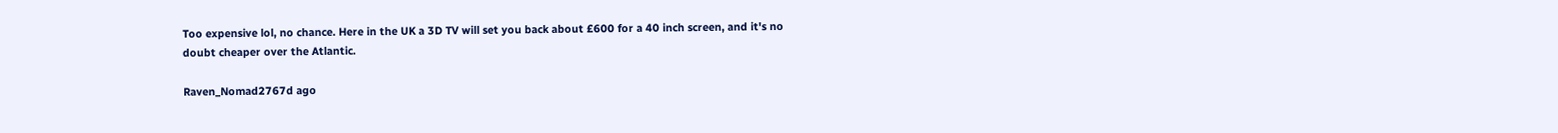Too expensive lol, no chance. Here in the UK a 3D TV will set you back about £600 for a 40 inch screen, and it's no doubt cheaper over the Atlantic.

Raven_Nomad2767d ago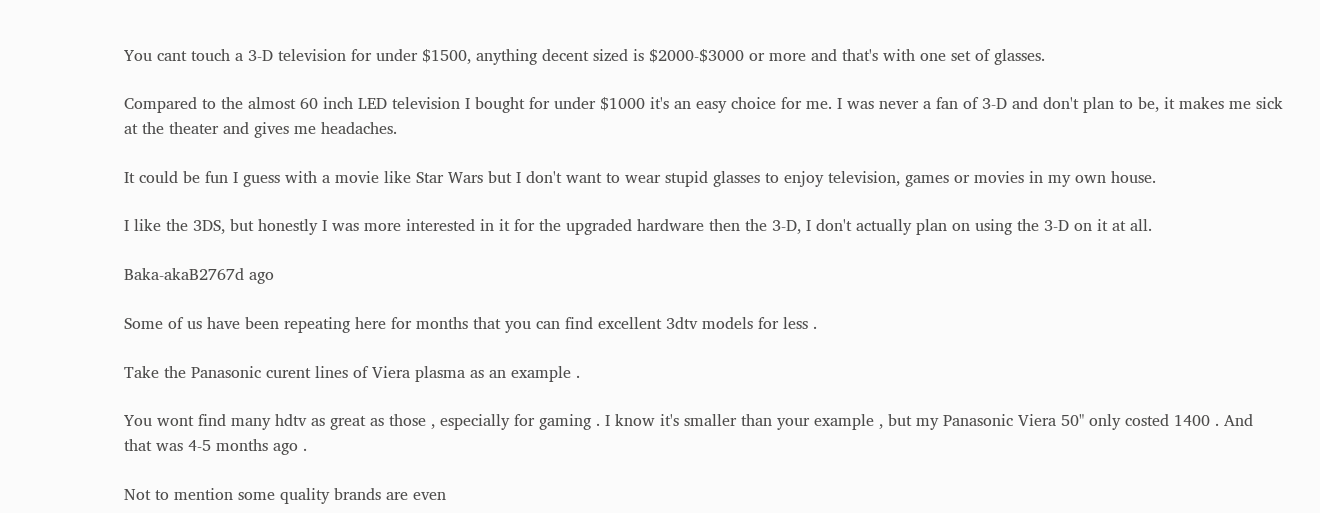You cant touch a 3-D television for under $1500, anything decent sized is $2000-$3000 or more and that's with one set of glasses.

Compared to the almost 60 inch LED television I bought for under $1000 it's an easy choice for me. I was never a fan of 3-D and don't plan to be, it makes me sick at the theater and gives me headaches.

It could be fun I guess with a movie like Star Wars but I don't want to wear stupid glasses to enjoy television, games or movies in my own house.

I like the 3DS, but honestly I was more interested in it for the upgraded hardware then the 3-D, I don't actually plan on using the 3-D on it at all.

Baka-akaB2767d ago

Some of us have been repeating here for months that you can find excellent 3dtv models for less .

Take the Panasonic curent lines of Viera plasma as an example .

You wont find many hdtv as great as those , especially for gaming . I know it's smaller than your example , but my Panasonic Viera 50" only costed 1400 . And that was 4-5 months ago .

Not to mention some quality brands are even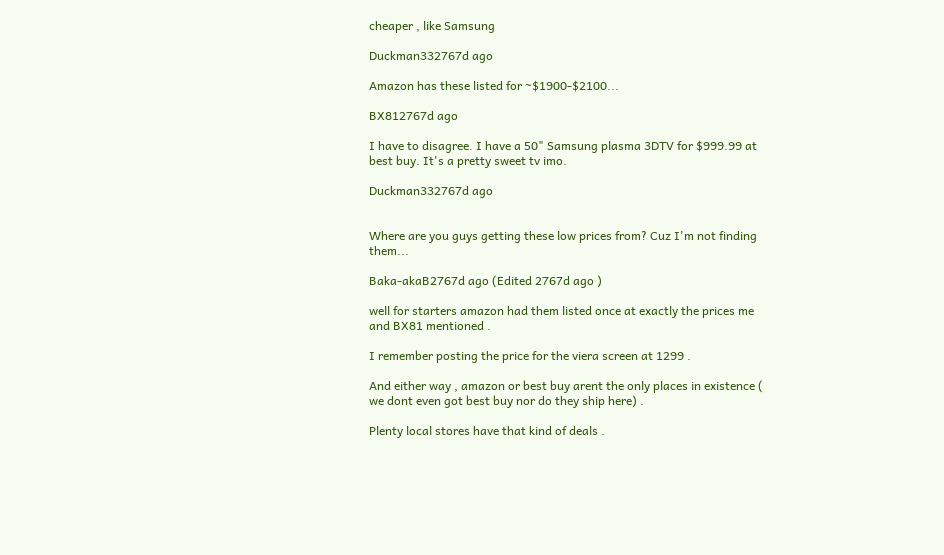cheaper , like Samsung

Duckman332767d ago

Amazon has these listed for ~$1900-$2100...

BX812767d ago

I have to disagree. I have a 50" Samsung plasma 3DTV for $999.99 at best buy. It's a pretty sweet tv imo.

Duckman332767d ago


Where are you guys getting these low prices from? Cuz I'm not finding them...

Baka-akaB2767d ago (Edited 2767d ago )

well for starters amazon had them listed once at exactly the prices me and BX81 mentioned .

I remember posting the price for the viera screen at 1299 .

And either way , amazon or best buy arent the only places in existence ( we dont even got best buy nor do they ship here) .

Plenty local stores have that kind of deals .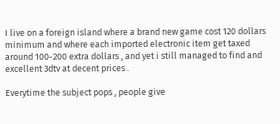I live on a foreign island where a brand new game cost 120 dollars minimum and where each imported electronic item get taxed around 100-200 extra dollars , and yet i still managed to find and excellent 3dtv at decent prices .

Everytime the subject pops , people give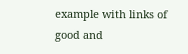example with links of good and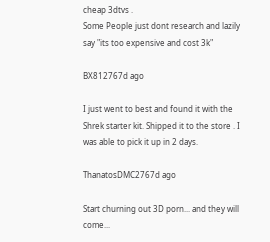cheap 3dtvs .
Some People just dont research and lazily say "its too expensive and cost 3k"

BX812767d ago

I just went to best and found it with the Shrek starter kit. Shipped it to the store . I was able to pick it up in 2 days.

ThanatosDMC2767d ago

Start churning out 3D porn... and they will come...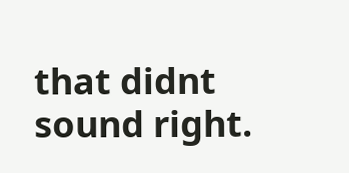that didnt sound right.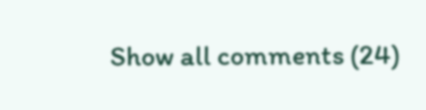Show all comments (24)